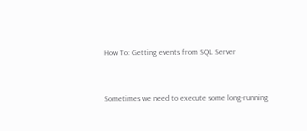How To: Getting events from SQL Server


Sometimes we need to execute some long-running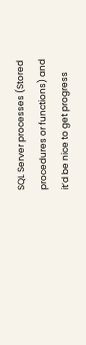SQL Server processes (Stored procedures or functions) and it’d be nice to get progress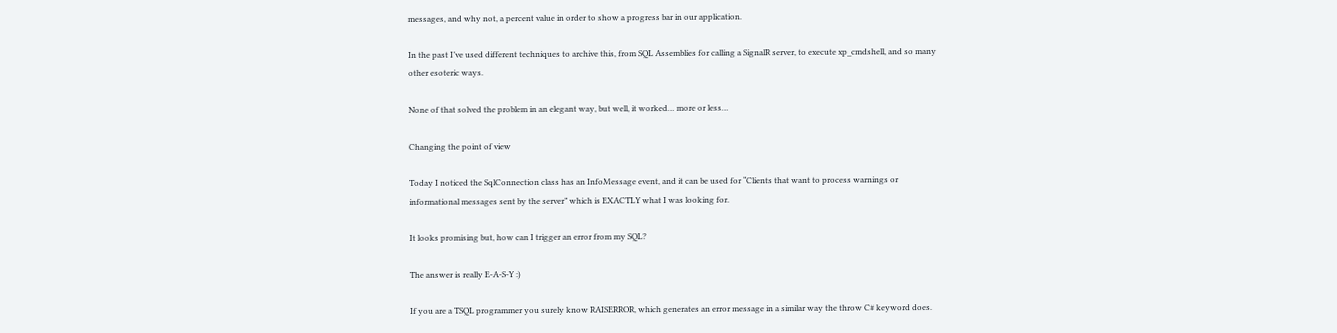messages, and why not, a percent value in order to show a progress bar in our application.

In the past I’ve used different techniques to archive this, from SQL Assemblies for calling a SignalR server, to execute xp_cmdshell, and so many other esoteric ways.

None of that solved the problem in an elegant way, but well, it worked… more or less…

Changing the point of view

Today I noticed the SqlConnection class has an InfoMessage event, and it can be used for “Clients that want to process warnings or informational messages sent by the server” which is EXACTLY what I was looking for.

It looks promising but, how can I trigger an error from my SQL?

The answer is really E-A-S-Y :)

If you are a TSQL programmer you surely know RAISERROR, which generates an error message in a similar way the throw C# keyword does.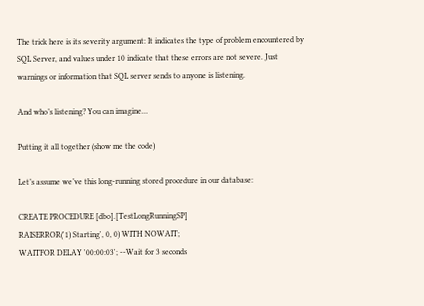The trick here is its severity argument: It indicates the type of problem encountered by SQL Server, and values under 10 indicate that these errors are not severe. Just warnings or information that SQL server sends to anyone is listening.

And who’s listening? You can imagine…

Putting it all together (show me the code)

Let’s assume we’ve this long-running stored procedure in our database:

CREATE PROCEDURE [dbo].[TestLongRunningSP]
RAISERROR('1) Starting', 0, 0) WITH NOWAIT;
WAITFOR DELAY '00:00:03'; --Wait for 3 seconds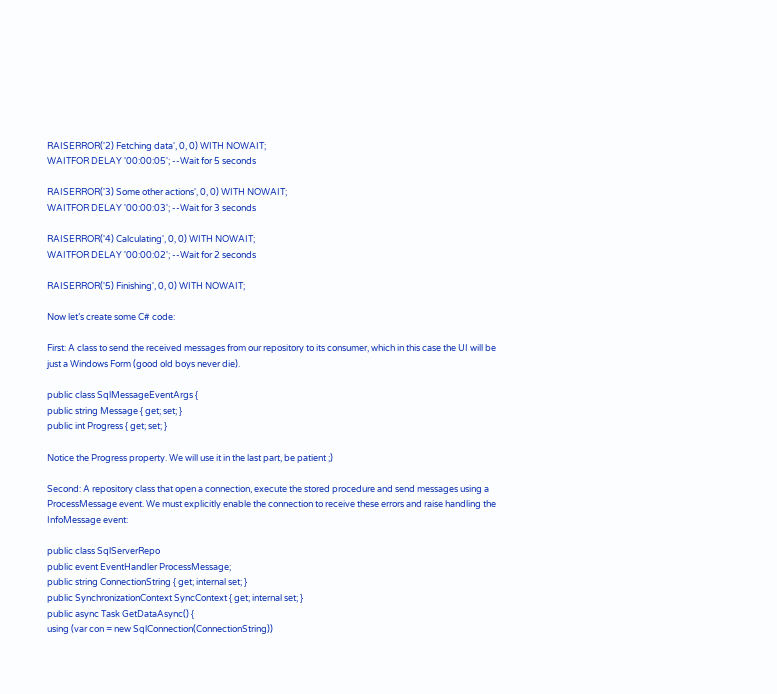RAISERROR('2) Fetching data', 0, 0) WITH NOWAIT;
WAITFOR DELAY '00:00:05'; --Wait for 5 seconds

RAISERROR('3) Some other actions', 0, 0) WITH NOWAIT;
WAITFOR DELAY '00:00:03'; --Wait for 3 seconds

RAISERROR('4) Calculating', 0, 0) WITH NOWAIT;
WAITFOR DELAY '00:00:02'; --Wait for 2 seconds

RAISERROR('5) Finishing', 0, 0) WITH NOWAIT;

Now let’s create some C# code:

First: A class to send the received messages from our repository to its consumer, which in this case the UI will be just a Windows Form (good old boys never die).

public class SqlMessageEventArgs {
public string Message { get; set; }
public int Progress { get; set; }

Notice the Progress property. We will use it in the last part, be patient ;)

Second: A repository class that open a connection, execute the stored procedure and send messages using a ProcessMessage event. We must explicitly enable the connection to receive these errors and raise handling the InfoMessage event:

public class SqlServerRepo
public event EventHandler ProcessMessage;
public string ConnectionString { get; internal set; }
public SynchronizationContext SyncContext { get; internal set; }
public async Task GetDataAsync() {
using (var con = new SqlConnection(ConnectionString))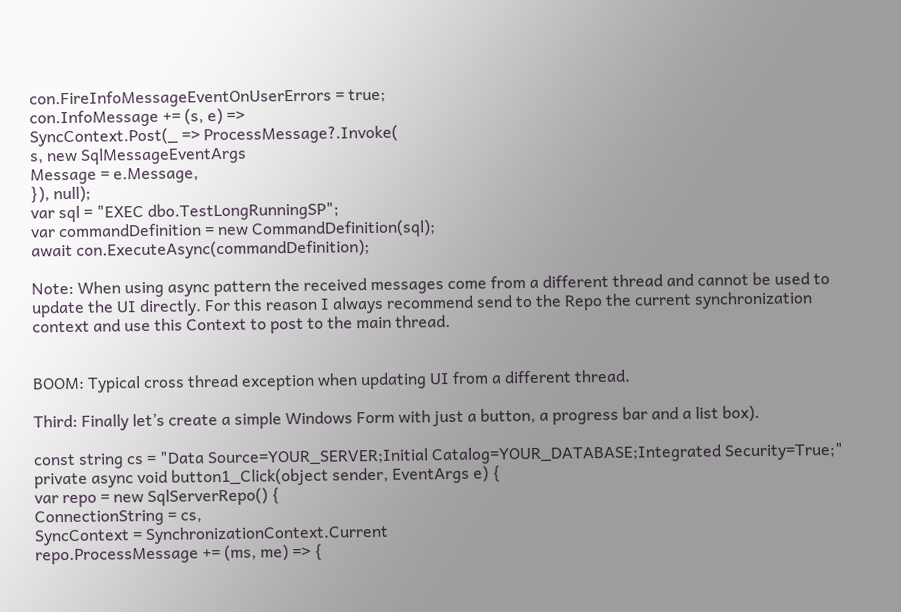con.FireInfoMessageEventOnUserErrors = true;
con.InfoMessage += (s, e) =>
SyncContext.Post(_ => ProcessMessage?.Invoke(
s, new SqlMessageEventArgs
Message = e.Message,
}), null);
var sql = "EXEC dbo.TestLongRunningSP";
var commandDefinition = new CommandDefinition(sql);
await con.ExecuteAsync(commandDefinition);

Note: When using async pattern the received messages come from a different thread and cannot be used to update the UI directly. For this reason I always recommend send to the Repo the current synchronization context and use this Context to post to the main thread.


BOOM: Typical cross thread exception when updating UI from a different thread.

Third: Finally let’s create a simple Windows Form with just a button, a progress bar and a list box).

const string cs = "Data Source=YOUR_SERVER;Initial Catalog=YOUR_DATABASE;Integrated Security=True;"
private async void button1_Click(object sender, EventArgs e) {
var repo = new SqlServerRepo() {
ConnectionString = cs,
SyncContext = SynchronizationContext.Current
repo.ProcessMessage += (ms, me) => {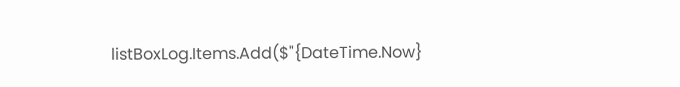listBoxLog.Items.Add($"{DateTime.Now}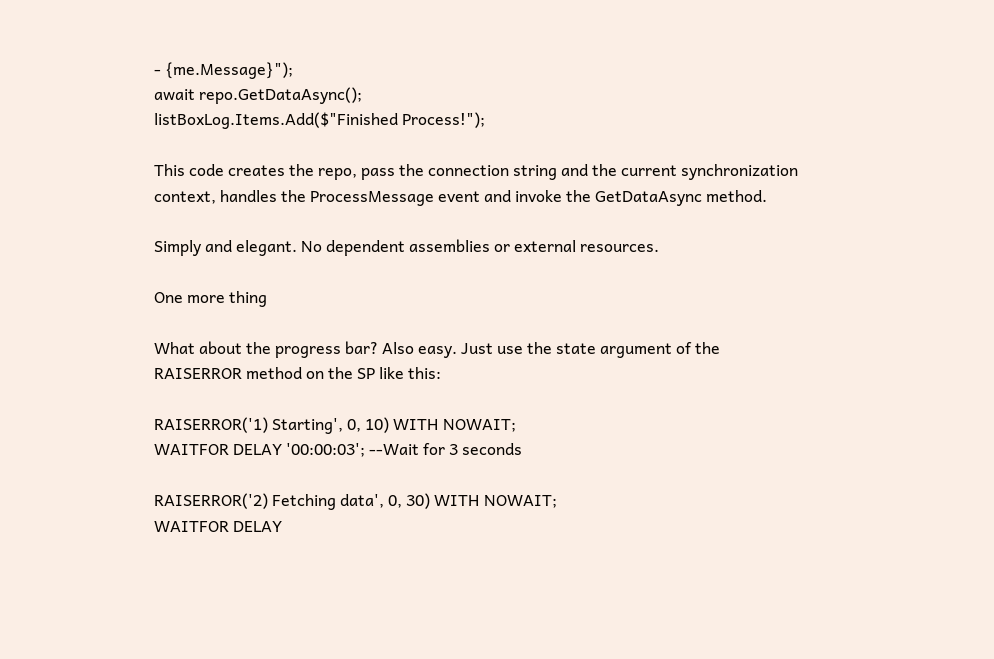- {me.Message}");
await repo.GetDataAsync();
listBoxLog.Items.Add($"Finished Process!");

This code creates the repo, pass the connection string and the current synchronization context, handles the ProcessMessage event and invoke the GetDataAsync method.

Simply and elegant. No dependent assemblies or external resources.

One more thing

What about the progress bar? Also easy. Just use the state argument of the RAISERROR method on the SP like this:

RAISERROR('1) Starting', 0, 10) WITH NOWAIT;
WAITFOR DELAY '00:00:03'; --Wait for 3 seconds

RAISERROR('2) Fetching data', 0, 30) WITH NOWAIT;
WAITFOR DELAY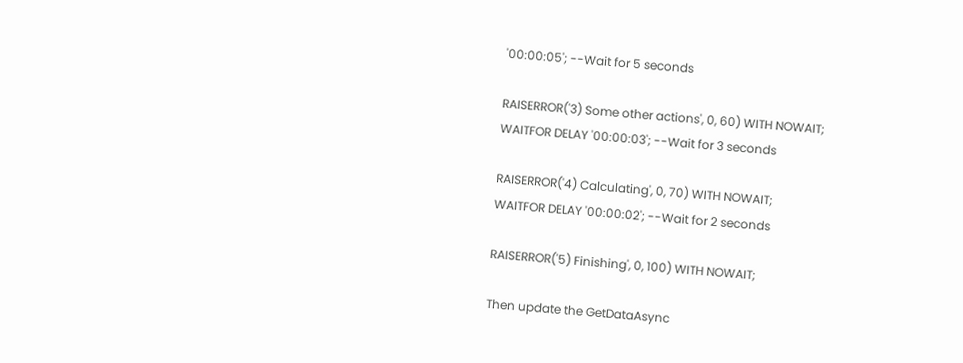'00:00:05'; --Wait for 5 seconds

RAISERROR('3) Some other actions', 0, 60) WITH NOWAIT;
WAITFOR DELAY '00:00:03'; --Wait for 3 seconds

RAISERROR('4) Calculating', 0, 70) WITH NOWAIT;
WAITFOR DELAY '00:00:02'; --Wait for 2 seconds

RAISERROR('5) Finishing', 0, 100) WITH NOWAIT;

Then update the GetDataAsync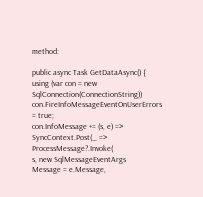method:

public async Task GetDataAsync() {
using (var con = new SqlConnection(ConnectionString))
con.FireInfoMessageEventOnUserErrors = true;
con.InfoMessage += (s, e) =>
SyncContext.Post(_ => ProcessMessage?.Invoke(
s, new SqlMessageEventArgs
Message = e.Message,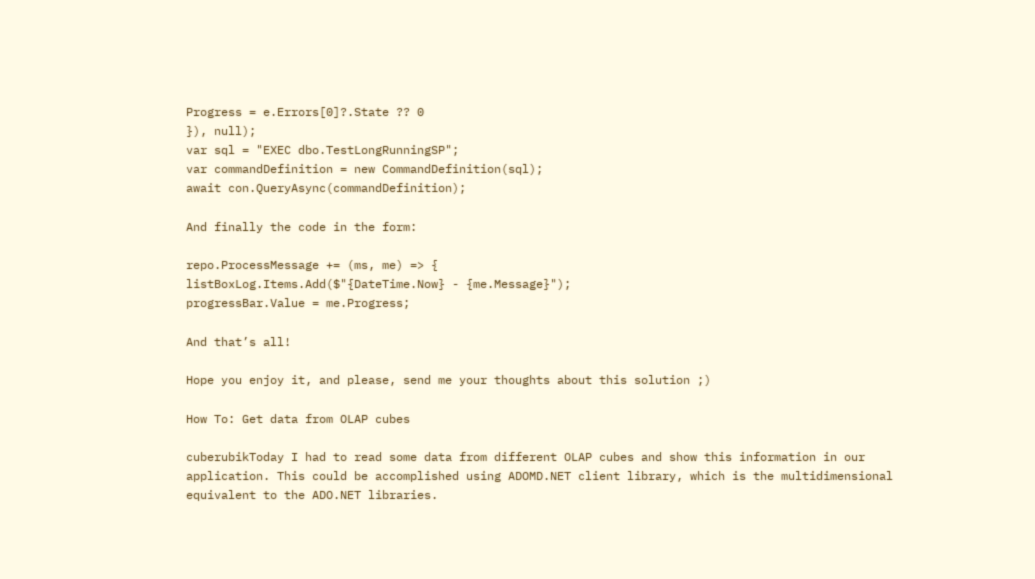Progress = e.Errors[0]?.State ?? 0
}), null);
var sql = "EXEC dbo.TestLongRunningSP";
var commandDefinition = new CommandDefinition(sql);
await con.QueryAsync(commandDefinition);

And finally the code in the form:

repo.ProcessMessage += (ms, me) => {
listBoxLog.Items.Add($"{DateTime.Now} - {me.Message}");
progressBar.Value = me.Progress;

And that’s all!

Hope you enjoy it, and please, send me your thoughts about this solution ;)

How To: Get data from OLAP cubes

cuberubikToday I had to read some data from different OLAP cubes and show this information in our application. This could be accomplished using ADOMD.NET client library, which is the multidimensional equivalent to the ADO.NET libraries.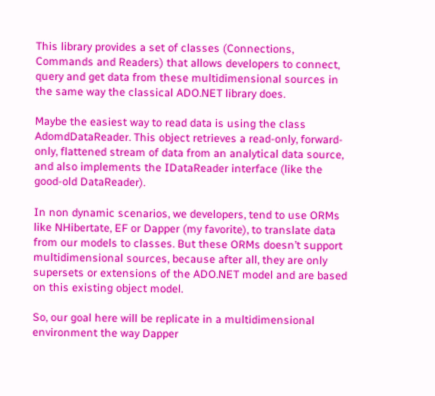This library provides a set of classes (Connections, Commands and Readers) that allows developers to connect, query and get data from these multidimensional sources in the same way the classical ADO.NET library does.

Maybe the easiest way to read data is using the class AdomdDataReader. This object retrieves a read-only, forward-only, flattened stream of data from an analytical data source, and also implements the IDataReader interface (like the good-old DataReader).

In non dynamic scenarios, we developers, tend to use ORMs like NHibertate, EF or Dapper (my favorite), to translate data from our models to classes. But these ORMs doesn’t support multidimensional sources, because after all, they are only supersets or extensions of the ADO.NET model and are based on this existing object model.

So, our goal here will be replicate in a multidimensional environment the way Dapper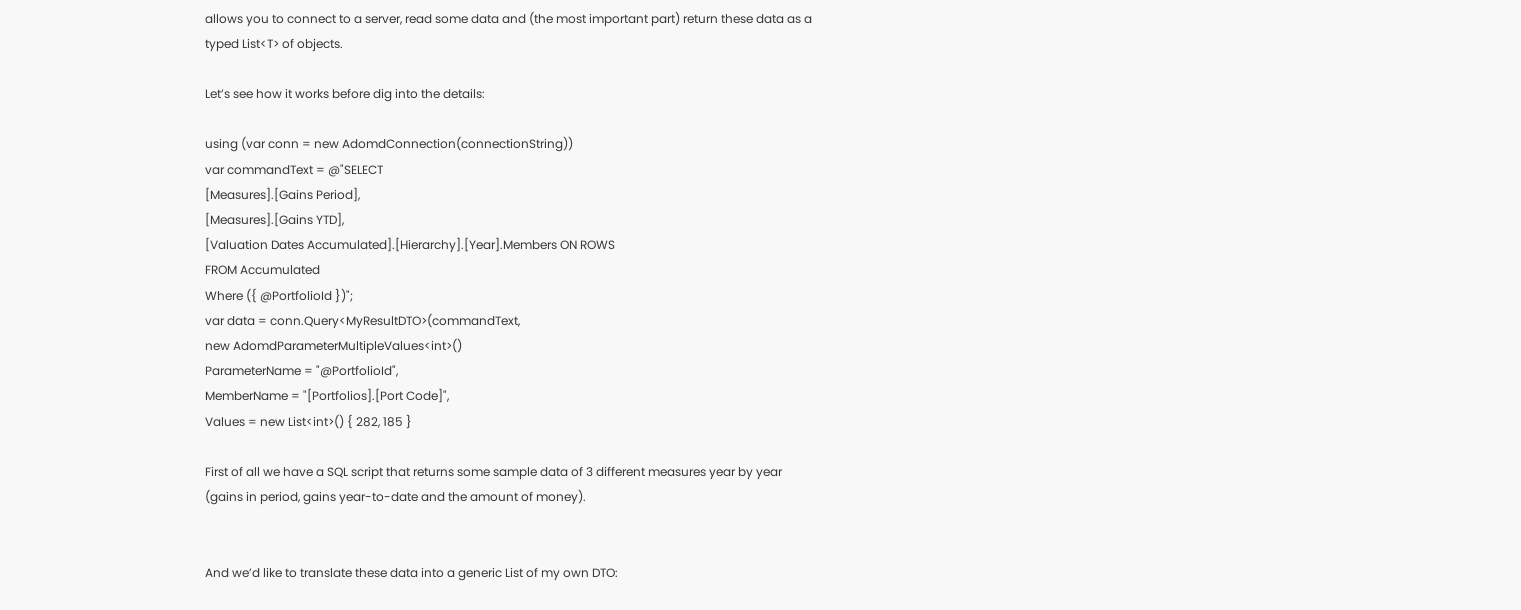allows you to connect to a server, read some data and (the most important part) return these data as a typed List<T> of objects.

Let’s see how it works before dig into the details:

using (var conn = new AdomdConnection(connectionString))
var commandText = @"SELECT
[Measures].[Gains Period],
[Measures].[Gains YTD],
[Valuation Dates Accumulated].[Hierarchy].[Year].Members ON ROWS
FROM Accumulated
Where ({ @PortfolioId })";
var data = conn.Query<MyResultDTO>(commandText,
new AdomdParameterMultipleValues<int>()
ParameterName = "@PortfolioId",
MemberName = "[Portfolios].[Port Code]",
Values = new List<int>() { 282, 185 }

First of all we have a SQL script that returns some sample data of 3 different measures year by year (gains in period, gains year-to-date and the amount of money).


And we’d like to translate these data into a generic List of my own DTO: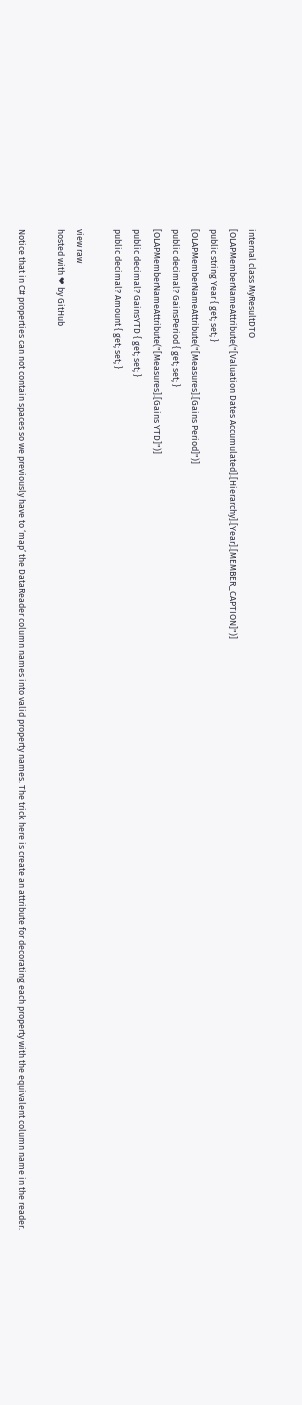internal class MyResultDTO
[OLAPMemberNameAttribute("[Valuation Dates Accumulated].[Hierarchy].[Year].[MEMBER_CAPTION]")]
public string Year { get; set; }
[OLAPMemberNameAttribute("[Measures].[Gains Period]")]
public decimal? GainsPeriod { get; set; }
[OLAPMemberNameAttribute("[Measures].[Gains YTD]")]
public decimal? GainsYTD { get; set; }
public decimal? Amount { get; set; }

view raw
hosted with ❤ by GitHub

Notice that in C# properties can not contain spaces so we previously have to ‘map’ the DataReader column names into valid property names. The trick here is create an attribute for decorating each property with the equivalent column name in the reader.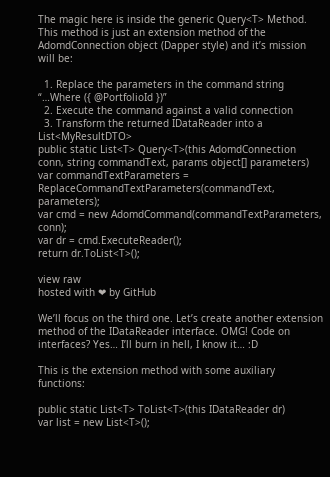The magic here is inside the generic Query<T> Method. This method is just an extension method of the AdomdConnection object (Dapper style) and it’s mission will be:

  1. Replace the parameters in the command string “…Where ({ @PortfolioId })”
  2. Execute the command against a valid connection
  3. Transform the returned IDataReader into a List<MyResultDTO>
public static List<T> Query<T>(this AdomdConnection conn, string commandText, params object[] parameters)
var commandTextParameters = ReplaceCommandTextParameters(commandText, parameters);
var cmd = new AdomdCommand(commandTextParameters, conn);
var dr = cmd.ExecuteReader();
return dr.ToList<T>();

view raw
hosted with ❤ by GitHub

We’ll focus on the third one. Let’s create another extension method of the IDataReader interface. OMG! Code on interfaces? Yes… I’ll burn in hell, I know it… :D

This is the extension method with some auxiliary functions:

public static List<T> ToList<T>(this IDataReader dr)
var list = new List<T>();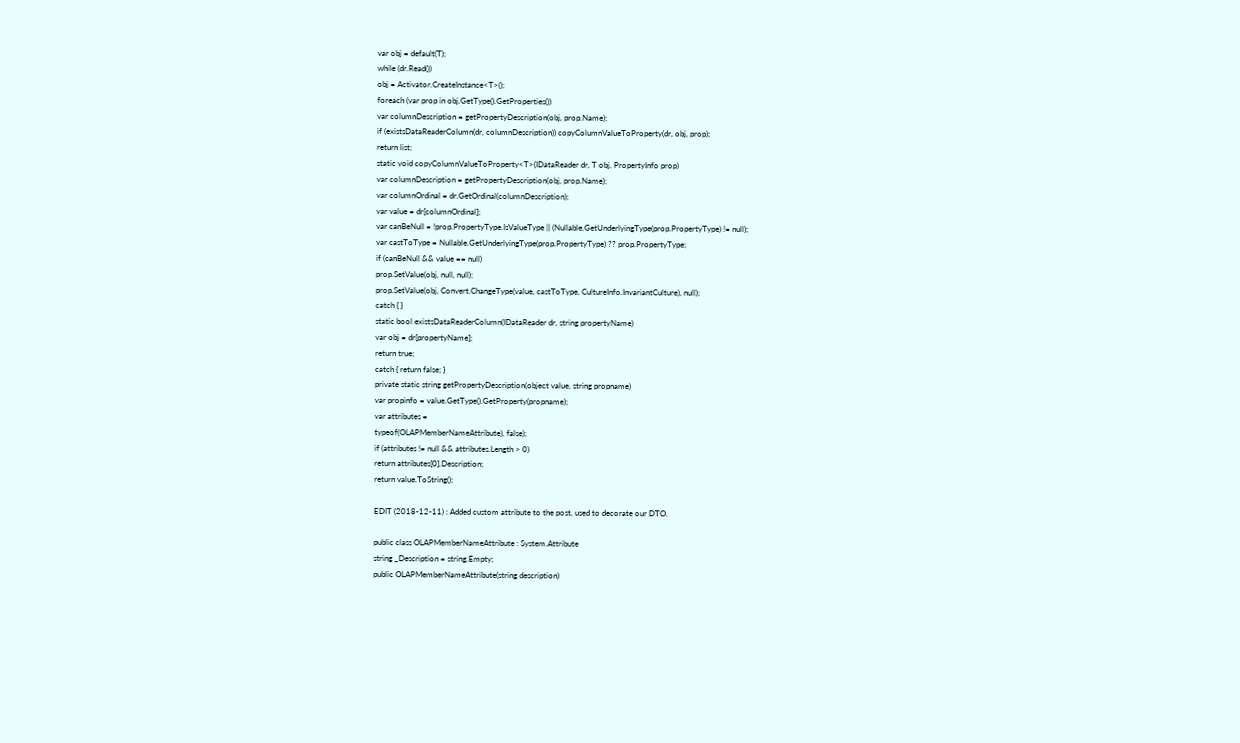var obj = default(T);
while (dr.Read())
obj = Activator.CreateInstance<T>();
foreach (var prop in obj.GetType().GetProperties())
var columnDescription = getPropertyDescription(obj, prop.Name);
if (existsDataReaderColumn(dr, columnDescription)) copyColumnValueToProperty(dr, obj, prop);
return list;
static void copyColumnValueToProperty<T>(IDataReader dr, T obj, PropertyInfo prop)
var columnDescription = getPropertyDescription(obj, prop.Name);
var columnOrdinal = dr.GetOrdinal(columnDescription);
var value = dr[columnOrdinal];
var canBeNull = !prop.PropertyType.IsValueType || (Nullable.GetUnderlyingType(prop.PropertyType) != null);
var castToType = Nullable.GetUnderlyingType(prop.PropertyType) ?? prop.PropertyType;
if (canBeNull && value == null)
prop.SetValue(obj, null, null);
prop.SetValue(obj, Convert.ChangeType(value, castToType, CultureInfo.InvariantCulture), null);
catch { }
static bool existsDataReaderColumn(IDataReader dr, string propertyName)
var obj = dr[propertyName];
return true;
catch { return false; }
private static string getPropertyDescription(object value, string propname)
var propinfo = value.GetType().GetProperty(propname);
var attributes =
typeof(OLAPMemberNameAttribute), false);
if (attributes != null && attributes.Length > 0)
return attributes[0].Description;
return value.ToString();

EDIT (2018-12-11) : Added custom attribute to the post, used to decorate our DTO.

public class OLAPMemberNameAttribute : System.Attribute
string _Description = string.Empty;
public OLAPMemberNameAttribute(string description)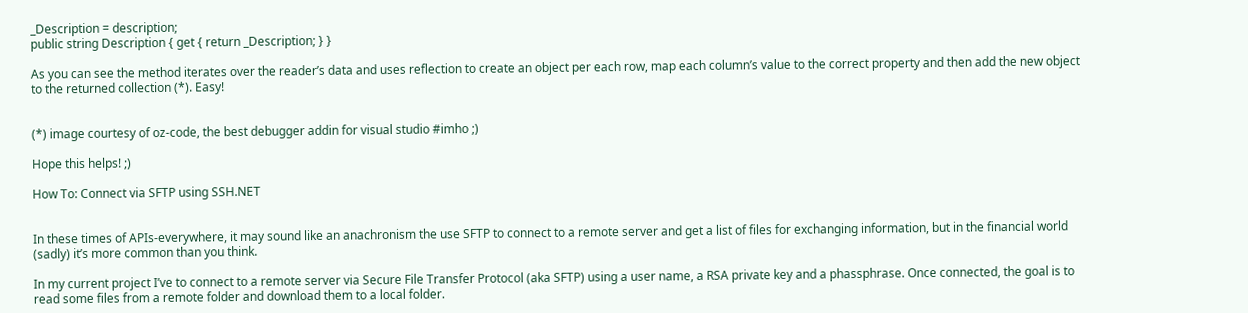_Description = description;
public string Description { get { return _Description; } }

As you can see the method iterates over the reader’s data and uses reflection to create an object per each row, map each column’s value to the correct property and then add the new object to the returned collection (*). Easy!


(*) image courtesy of oz-code, the best debugger addin for visual studio #imho ;)

Hope this helps! ;)

How To: Connect via SFTP using SSH.NET


In these times of APIs-everywhere, it may sound like an anachronism the use SFTP to connect to a remote server and get a list of files for exchanging information, but in the financial world (sadly) it’s more common than you think.

In my current project I’ve to connect to a remote server via Secure File Transfer Protocol (aka SFTP) using a user name, a RSA private key and a phassphrase. Once connected, the goal is to read some files from a remote folder and download them to a local folder.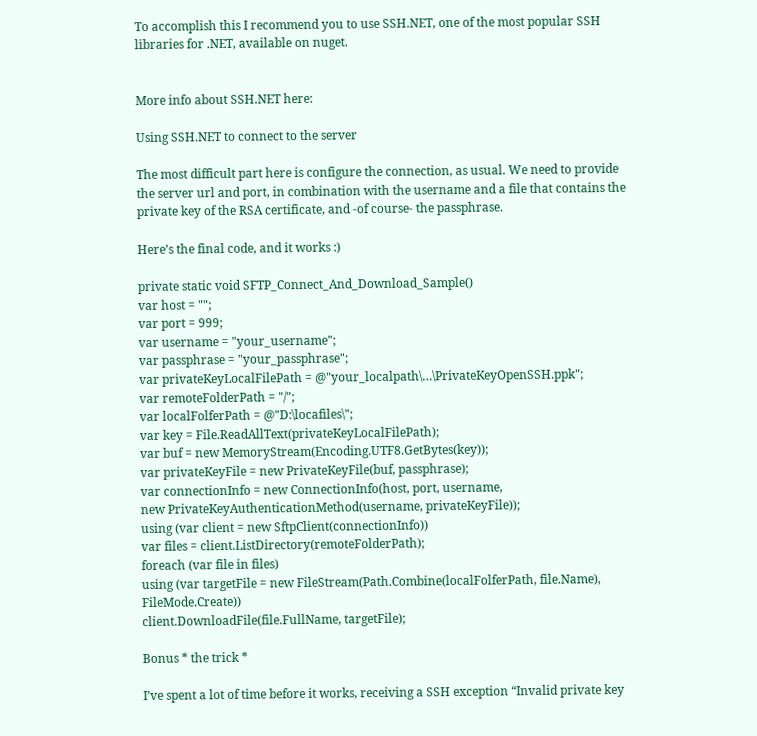To accomplish this I recommend you to use SSH.NET, one of the most popular SSH libraries for .NET, available on nuget.


More info about SSH.NET here:

Using SSH.NET to connect to the server

The most difficult part here is configure the connection, as usual. We need to provide the server url and port, in combination with the username and a file that contains the private key of the RSA certificate, and -of course- the passphrase.

Here’s the final code, and it works :)

private static void SFTP_Connect_And_Download_Sample()
var host = "";
var port = 999;
var username = "your_username";
var passphrase = "your_passphrase";
var privateKeyLocalFilePath = @"your_localpath\…\PrivateKeyOpenSSH.ppk";
var remoteFolderPath = "/";
var localFolferPath = @"D:\locafiles\";
var key = File.ReadAllText(privateKeyLocalFilePath);
var buf = new MemoryStream(Encoding.UTF8.GetBytes(key));
var privateKeyFile = new PrivateKeyFile(buf, passphrase);
var connectionInfo = new ConnectionInfo(host, port, username,
new PrivateKeyAuthenticationMethod(username, privateKeyFile));
using (var client = new SftpClient(connectionInfo))
var files = client.ListDirectory(remoteFolderPath);
foreach (var file in files)
using (var targetFile = new FileStream(Path.Combine(localFolferPath, file.Name), FileMode.Create))
client.DownloadFile(file.FullName, targetFile);

Bonus * the trick *

I’ve spent a lot of time before it works, receiving a SSH exception “Invalid private key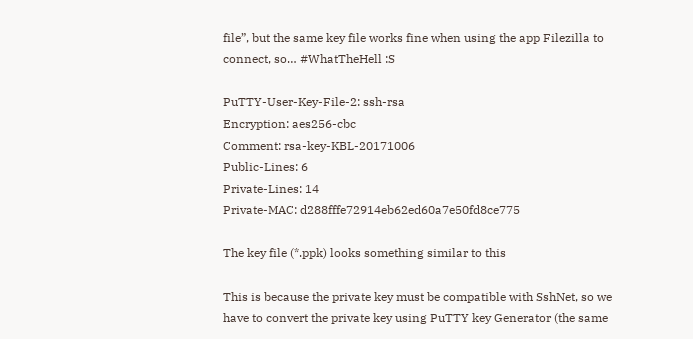file”, but the same key file works fine when using the app Filezilla to connect, so… #WhatTheHell :S

PuTTY-User-Key-File-2: ssh-rsa
Encryption: aes256-cbc
Comment: rsa-key-KBL-20171006
Public-Lines: 6
Private-Lines: 14
Private-MAC: d288fffe72914eb62ed60a7e50fd8ce775

The key file (*.ppk) looks something similar to this

This is because the private key must be compatible with SshNet, so we have to convert the private key using PuTTY key Generator (the same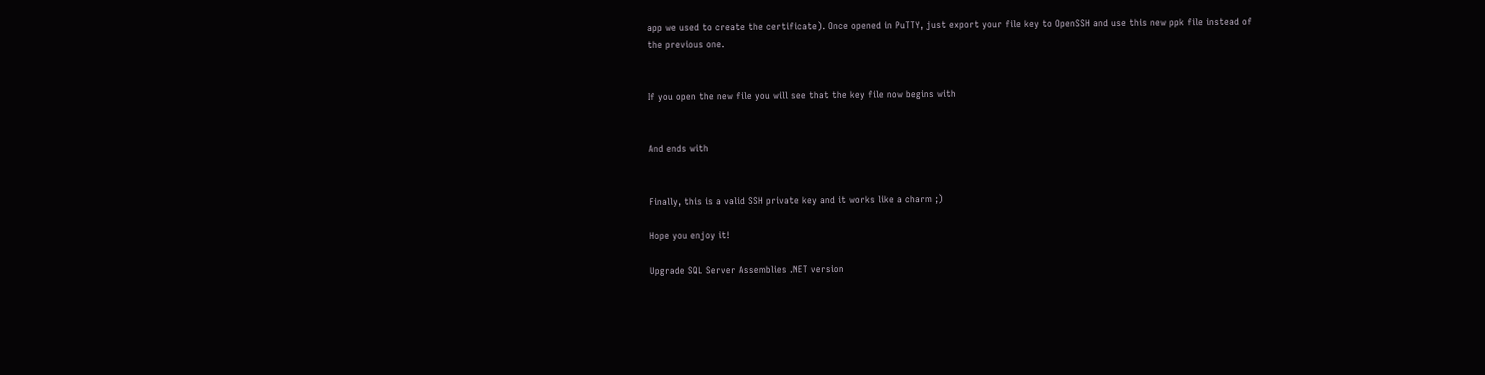app we used to create the certificate). Once opened in PuTTY, just export your file key to OpenSSH and use this new ppk file instead of the previous one.


If you open the new file you will see that the key file now begins with


And ends with


Finally, this is a valid SSH private key and it works like a charm ;)

Hope you enjoy it!

Upgrade SQL Server Assemblies .NET version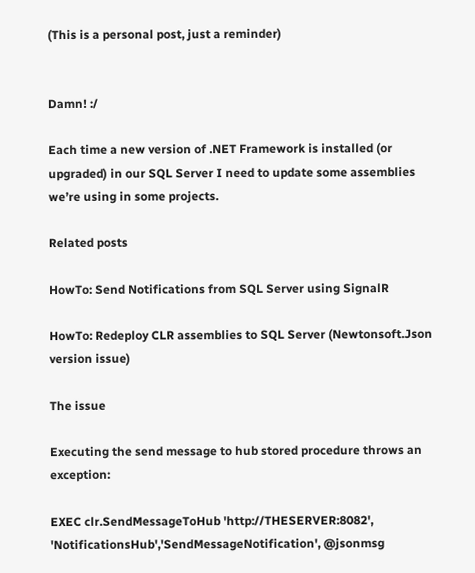(This is a personal post, just a reminder)


Damn! :/

Each time a new version of .NET Framework is installed (or upgraded) in our SQL Server I need to update some assemblies we’re using in some projects.

Related posts

HowTo: Send Notifications from SQL Server using SignalR

HowTo: Redeploy CLR assemblies to SQL Server (Newtonsoft.Json version issue)

The issue

Executing the send message to hub stored procedure throws an exception:

EXEC clr.SendMessageToHub 'http://THESERVER:8082', 'NotificationsHub','SendMessageNotification', @jsonmsg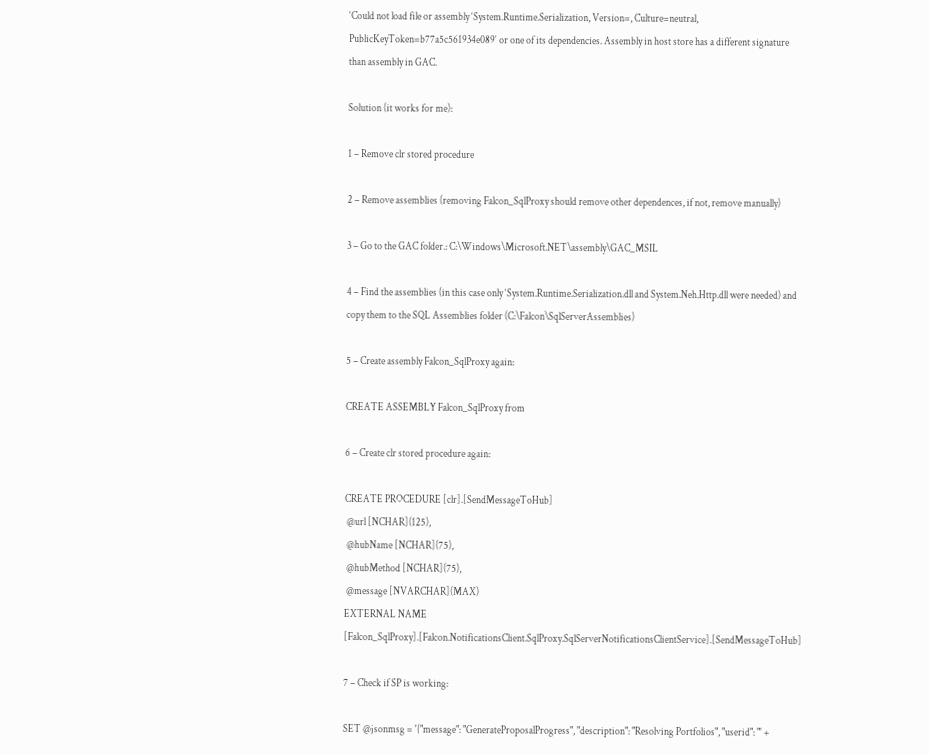‘Could not load file or assembly ‘System.Runtime.Serialization, Version=, Culture=neutral, PublicKeyToken=b77a5c561934e089′ or one of its dependencies. Assembly in host store has a different signature than assembly in GAC.

Solution (it works for me):

1 – Remove clr stored procedure

2 – Remove assemblies (removing Falcon_SqlProxy should remove other dependences, if not, remove manually)

3 – Go to the GAC folder.: C:\Windows\Microsoft.NET\assembly\GAC_MSIL

4 – Find the assemblies (in this case only ‘System.Runtime.Serialization.dll and System.Neh.Http.dll were needed) and copy them to the SQL Assemblies folder (C:\Falcon\SqlServerAssemblies)

5 – Create assembly Falcon_SqlProxy again:

CREATE ASSEMBLY Falcon_SqlProxy from

6 – Create clr stored procedure again:

CREATE PROCEDURE [clr].[SendMessageToHub]
 @url [NCHAR](125),
 @hubName [NCHAR](75),
 @hubMethod [NCHAR](75),
 @message [NVARCHAR](MAX)
EXTERNAL NAME [Falcon_SqlProxy].[Falcon.NotificationsClient.SqlProxy.SqlServerNotificationsClientService].[SendMessageToHub]

7 – Check if SP is working:

SET @jsonmsg = '{"message": "GenerateProposalProgress", "description": "Resolving Portfolios", "userid": "' +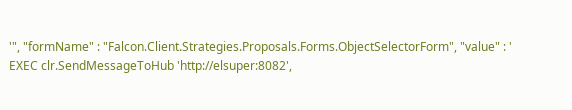'", "formName" : "Falcon.Client.Strategies.Proposals.Forms.ObjectSelectorForm", "value" : '
EXEC clr.SendMessageToHub 'http://elsuper:8082',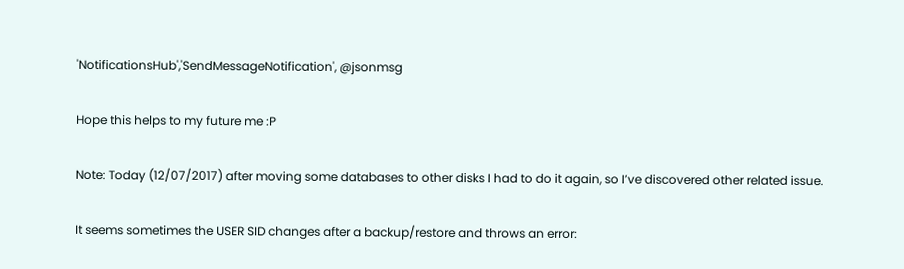'NotificationsHub','SendMessageNotification', @jsonmsg

Hope this helps to my future me :P

Note: Today (12/07/2017) after moving some databases to other disks I had to do it again, so I’ve discovered other related issue.

It seems sometimes the USER SID changes after a backup/restore and throws an error: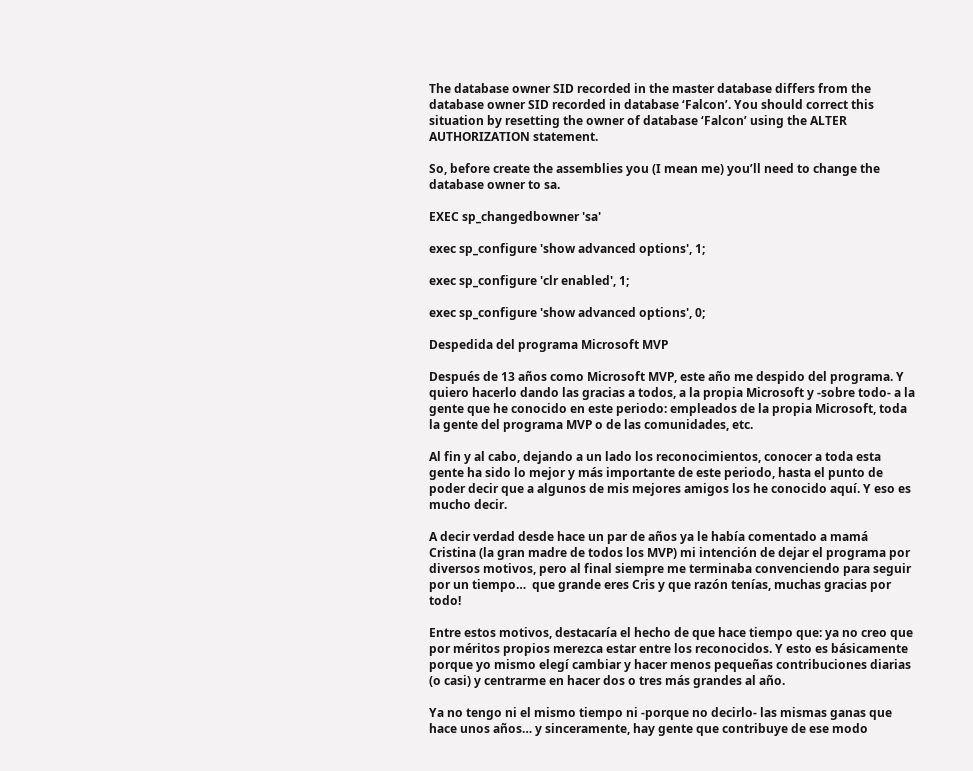The database owner SID recorded in the master database differs from the database owner SID recorded in database ‘Falcon’. You should correct this situation by resetting the owner of database ‘Falcon’ using the ALTER AUTHORIZATION statement.

So, before create the assemblies you (I mean me) you’ll need to change the database owner to sa.

EXEC sp_changedbowner 'sa'

exec sp_configure 'show advanced options', 1;

exec sp_configure 'clr enabled', 1;

exec sp_configure 'show advanced options', 0;

Despedida del programa Microsoft MVP

Después de 13 años como Microsoft MVP, este año me despido del programa. Y quiero hacerlo dando las gracias a todos, a la propia Microsoft y -sobre todo- a la gente que he conocido en este periodo: empleados de la propia Microsoft, toda la gente del programa MVP o de las comunidades, etc.

Al fin y al cabo, dejando a un lado los reconocimientos, conocer a toda esta gente ha sido lo mejor y más importante de este periodo, hasta el punto de poder decir que a algunos de mis mejores amigos los he conocido aquí. Y eso es mucho decir.

A decir verdad desde hace un par de años ya le había comentado a mamá Cristina (la gran madre de todos los MVP) mi intención de dejar el programa por diversos motivos, pero al final siempre me terminaba convenciendo para seguir por un tiempo…  que grande eres Cris y que razón tenías, muchas gracias por todo!

Entre estos motivos, destacaría el hecho de que hace tiempo que: ya no creo que por méritos propios merezca estar entre los reconocidos. Y esto es básicamente porque yo mismo elegí cambiar y hacer menos pequeñas contribuciones diarias (o casi) y centrarme en hacer dos o tres más grandes al año.

Ya no tengo ni el mismo tiempo ni -porque no decirlo- las mismas ganas que hace unos años… y sinceramente, hay gente que contribuye de ese modo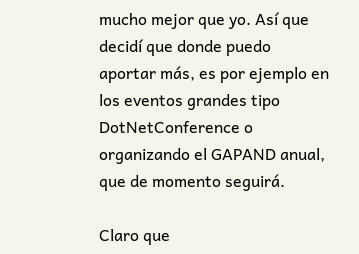mucho mejor que yo. Así que decidí que donde puedo aportar más, es por ejemplo en los eventos grandes tipo DotNetConference o organizando el GAPAND anual, que de momento seguirá.

Claro que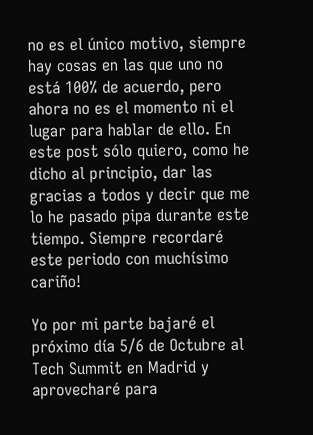no es el único motivo, siempre hay cosas en las que uno no está 100% de acuerdo, pero ahora no es el momento ni el lugar para hablar de ello. En este post sólo quiero, como he dicho al principio, dar las gracias a todos y decir que me lo he pasado pipa durante este tiempo. Siempre recordaré este periodo con muchísimo cariño!

Yo por mi parte bajaré el próximo día 5/6 de Octubre al Tech Summit en Madrid y aprovecharé para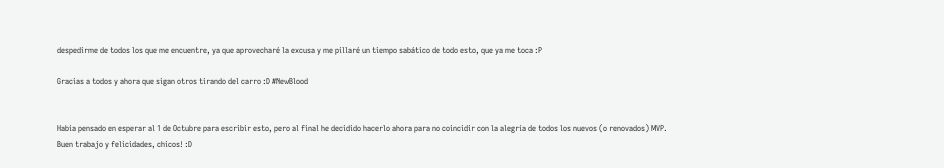despedirme de todos los que me encuentre, ya que aprovecharé la excusa y me pillaré un tiempo sabático de todo esto, que ya me toca :P

Gracias a todos y ahora que sigan otros tirando del carro :D #NewBlood


Había pensado en esperar al 1 de Octubre para escribir esto, pero al final he decidido hacerlo ahora para no coincidir con la alegría de todos los nuevos (o renovados) MVP. Buen trabajo y felicidades, chicos! :D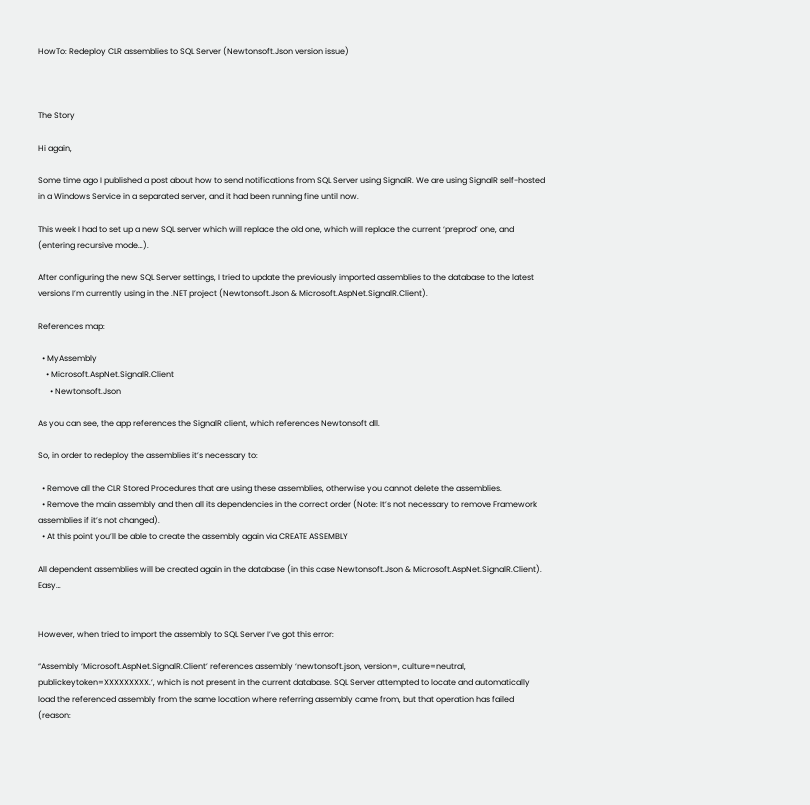HowTo: Redeploy CLR assemblies to SQL Server (Newtonsoft.Json version issue)



The Story

Hi again,

Some time ago I published a post about how to send notifications from SQL Server using SignalR. We are using SignalR self-hosted in a Windows Service in a separated server, and it had been running fine until now.

This week I had to set up a new SQL server which will replace the old one, which will replace the current ‘preprod’ one, and (entering recursive mode…).

After configuring the new SQL Server settings, I tried to update the previously imported assemblies to the database to the latest versions I’m currently using in the .NET project (Newtonsoft.Json & Microsoft.AspNet.SignalR.Client).

References map:

  • MyAssembly
    • Microsoft.AspNet.SignalR.Client
      • Newtonsoft.Json

As you can see, the app references the SignalR client, which references Newtonsoft dll.

So, in order to redeploy the assemblies it’s necessary to:

  • Remove all the CLR Stored Procedures that are using these assemblies, otherwise you cannot delete the assemblies.
  • Remove the main assembly and then all its dependencies in the correct order (Note: It’s not necessary to remove Framework assemblies if it’s not changed).
  • At this point you’ll be able to create the assembly again via CREATE ASSEMBLY

All dependent assemblies will be created again in the database (in this case Newtonsoft.Json & Microsoft.AspNet.SignalR.Client). Easy…


However, when tried to import the assembly to SQL Server I’ve got this error:

“Assembly ‘Microsoft.AspNet.SignalR.Client’ references assembly ‘newtonsoft.json, version=, culture=neutral, publickeytoken=XXXXXXXXX.’, which is not present in the current database. SQL Server attempted to locate and automatically load the referenced assembly from the same location where referring assembly came from, but that operation has failed (reason: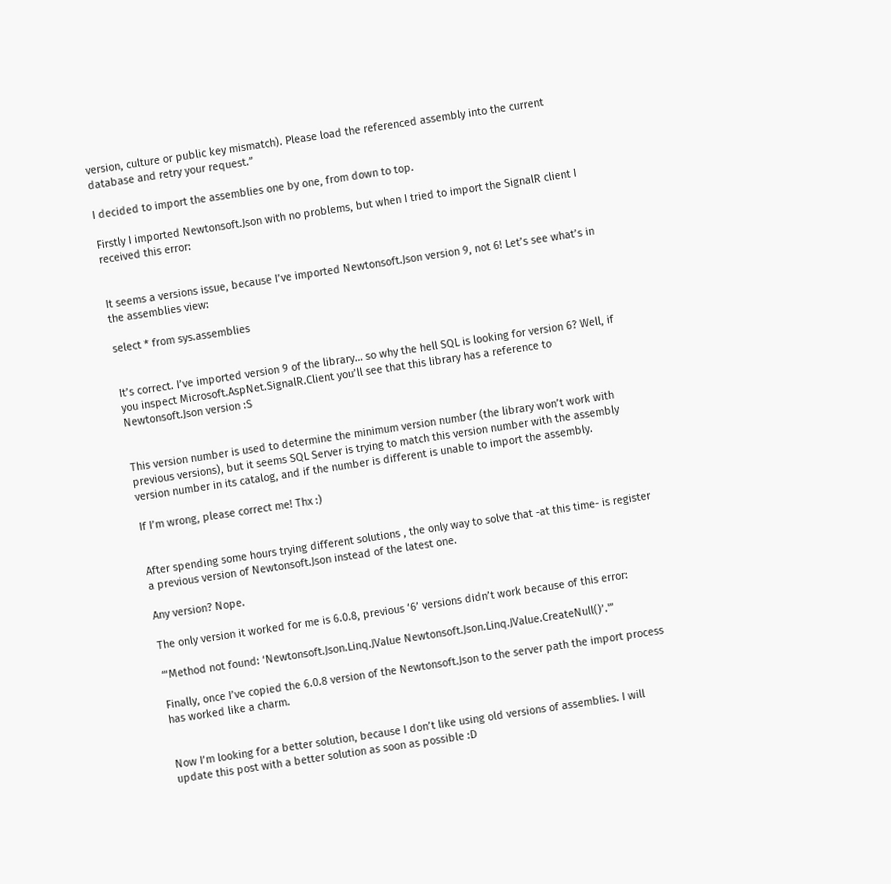version, culture or public key mismatch). Please load the referenced assembly into the current database and retry your request.”

I decided to import the assemblies one by one, from down to top.

Firstly I imported Newtonsoft.Json with no problems, but when I tried to import the SignalR client I received this error:


It seems a versions issue, because I’ve imported Newtonsoft.Json version 9, not 6! Let’s see what’s in the assemblies view:

select * from sys.assemblies


It’s correct. I’ve imported version 9 of the library… so why the hell SQL is looking for version 6? Well, if you inspect Microsoft.AspNet.SignalR.Client you’ll see that this library has a reference to Newtonsoft.Json version :S


This version number is used to determine the minimum version number (the library won’t work with previous versions), but it seems SQL Server is trying to match this version number with the assembly version number in its catalog, and if the number is different is unable to import the assembly.

If I’m wrong, please correct me! Thx :)


After spending some hours trying different solutions , the only way to solve that -at this time- is register a previous version of Newtonsoft.Json instead of the latest one.

Any version? Nope.

The only version it worked for me is 6.0.8, previous ‘6’ versions didn’t work because of this error:

“‘Method not found: ‘Newtonsoft.Json.Linq.JValue Newtonsoft.Json.Linq.JValue.CreateNull()’.'”

Finally, once I’ve copied the 6.0.8 version of the Newtonsoft.Json to the server path the import process has worked like a charm.


Now I’m looking for a better solution, because I don’t like using old versions of assemblies. I will update this post with a better solution as soon as possible :D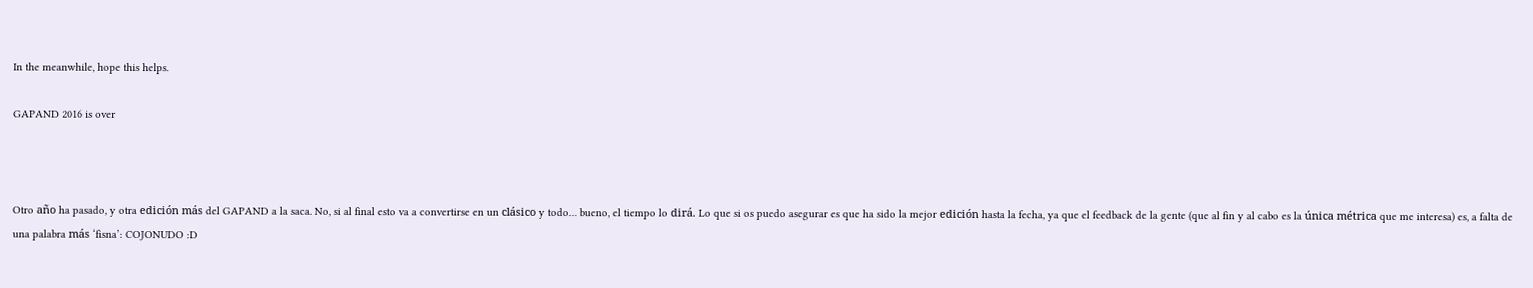In the meanwhile, hope this helps.

GAPAND 2016 is over



Otro año ha pasado, y otra edición más del GAPAND a la saca. No, si al final esto va a convertirse en un clásico y todo… bueno, el tiempo lo dirá. Lo que si os puedo asegurar es que ha sido la mejor edición hasta la fecha, ya que el feedback de la gente (que al fin y al cabo es la única métrica que me interesa) es, a falta de una palabra más ‘fisna’: COJONUDO :D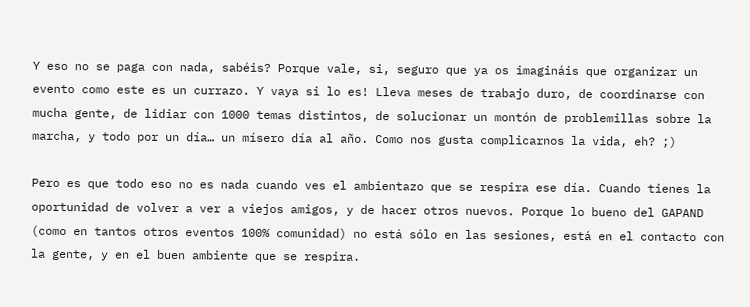Y eso no se paga con nada, sabéis? Porque vale, si, seguro que ya os imagináis que organizar un evento como este es un currazo. Y vaya si lo es! Lleva meses de trabajo duro, de coordinarse con mucha gente, de lidiar con 1000 temas distintos, de solucionar un montón de problemillas sobre la marcha, y todo por un día… un mísero día al año. Como nos gusta complicarnos la vida, eh? ;)

Pero es que todo eso no es nada cuando ves el ambientazo que se respira ese día. Cuando tienes la oportunidad de volver a ver a viejos amigos, y de hacer otros nuevos. Porque lo bueno del GAPAND (como en tantos otros eventos 100% comunidad) no está sólo en las sesiones, está en el contacto con la gente, y en el buen ambiente que se respira.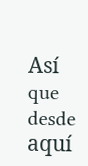Así que desde aquí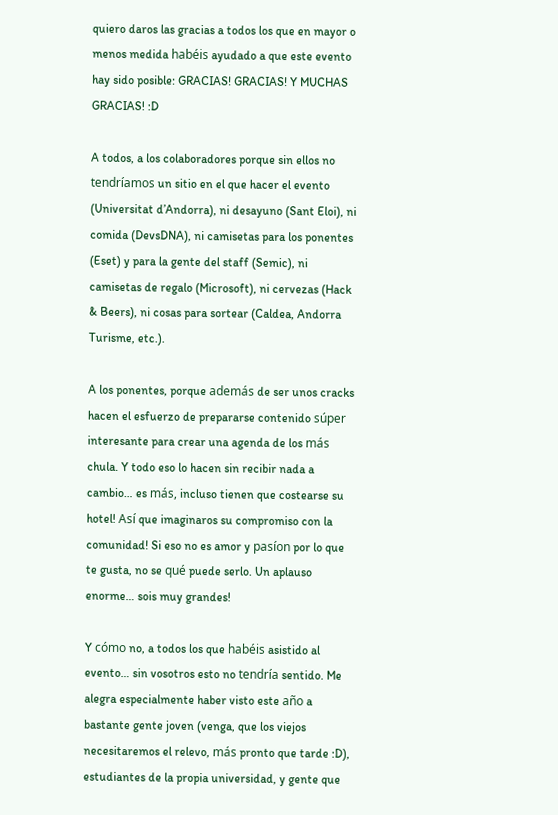quiero daros las gracias a todos los que en mayor o menos medida habéis ayudado a que este evento hay sido posible: GRACIAS! GRACIAS! Y MUCHAS GRACIAS! :D

A todos, a los colaboradores porque sin ellos no tendríamos un sitio en el que hacer el evento (Universitat d’Andorra), ni desayuno (Sant Eloi), ni comida (DevsDNA), ni camisetas para los ponentes (Eset) y para la gente del staff (Semic), ni camisetas de regalo (Microsoft), ni cervezas (Hack & Beers), ni cosas para sortear (Caldea, Andorra Turisme, etc.).

A los ponentes, porque además de ser unos cracks hacen el esfuerzo de prepararse contenido súper interesante para crear una agenda de los más chula. Y todo eso lo hacen sin recibir nada a cambio… es más, incluso tienen que costearse su hotel! Así que imaginaros su compromiso con la comunidad! Si eso no es amor y pasíon por lo que te gusta, no se qué puede serlo. Un aplauso enorme… sois muy grandes!

Y cómo no, a todos los que habéis asistido al evento… sin vosotros esto no tendría sentido. Me alegra especialmente haber visto este año a bastante gente joven (venga, que los viejos necesitaremos el relevo, más pronto que tarde :D), estudiantes de la propia universidad, y gente que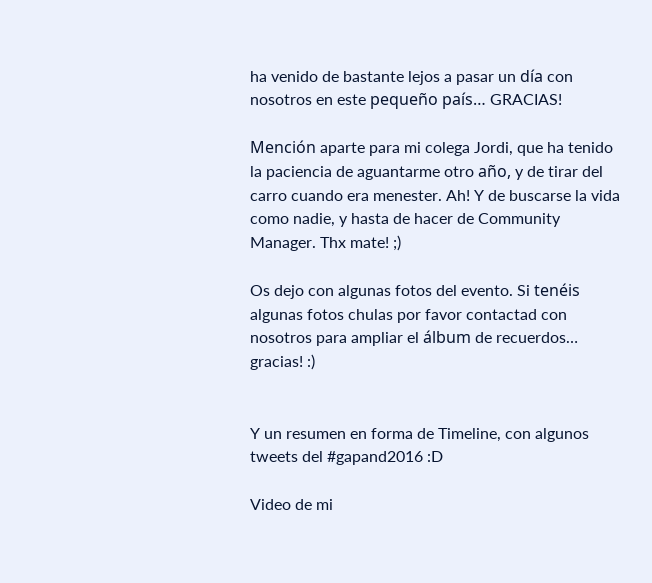ha venido de bastante lejos a pasar un día con nosotros en este pequeño país… GRACIAS!

Mención aparte para mi colega Jordi, que ha tenido la paciencia de aguantarme otro año, y de tirar del carro cuando era menester. Ah! Y de buscarse la vida como nadie, y hasta de hacer de Community Manager. Thx mate! ;)

Os dejo con algunas fotos del evento. Si tenéis algunas fotos chulas por favor contactad con nosotros para ampliar el álbum de recuerdos… gracias! :)


Y un resumen en forma de Timeline, con algunos tweets del #gapand2016 :D

Video de mi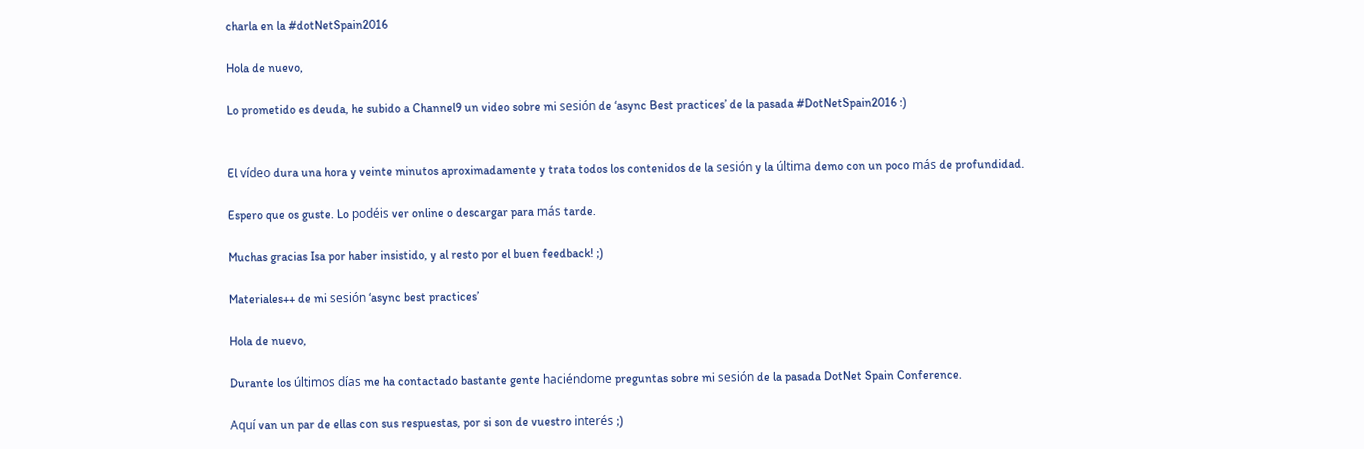charla en la #dotNetSpain2016

Hola de nuevo,

Lo prometido es deuda, he subido a Channel9 un video sobre mi sesión de ‘async Best practices’ de la pasada #DotNetSpain2016 :)


El vídeo dura una hora y veinte minutos aproximadamente y trata todos los contenidos de la sesión y la última demo con un poco más de profundidad.

Espero que os guste. Lo podéis ver online o descargar para más tarde.

Muchas gracias Isa por haber insistido, y al resto por el buen feedback! ;)

Materiales++ de mi sesión ‘async best practices’

Hola de nuevo,

Durante los últimos días me ha contactado bastante gente haciéndome preguntas sobre mi sesión de la pasada DotNet Spain Conference.

Aquí van un par de ellas con sus respuestas, por si son de vuestro interés ;)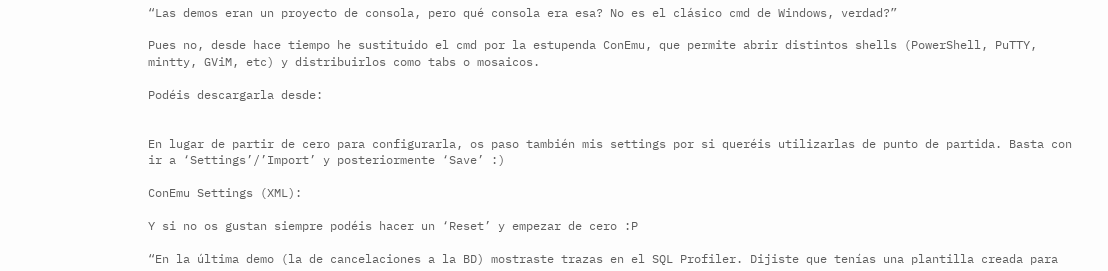“Las demos eran un proyecto de consola, pero qué consola era esa? No es el clásico cmd de Windows, verdad?”

Pues no, desde hace tiempo he sustituido el cmd por la estupenda ConEmu, que permite abrir distintos shells (PowerShell, PuTTY, mintty, GViM, etc) y distribuirlos como tabs o mosaicos.

Podéis descargarla desde:


En lugar de partir de cero para configurarla, os paso también mis settings por si queréis utilizarlas de punto de partida. Basta con ir a ‘Settings’/’Import’ y posteriormente ‘Save’ :)

ConEmu Settings (XML):

Y si no os gustan siempre podéis hacer un ‘Reset’ y empezar de cero :P

“En la última demo (la de cancelaciones a la BD) mostraste trazas en el SQL Profiler. Dijiste que tenías una plantilla creada para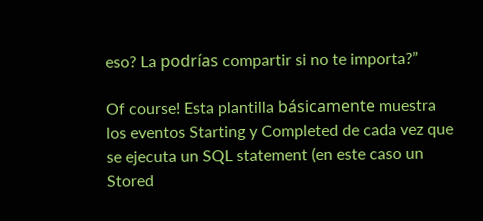eso? La podrías compartir si no te importa?”

Of course! Esta plantilla básicamente muestra los eventos Starting y Completed de cada vez que se ejecuta un SQL statement (en este caso un Stored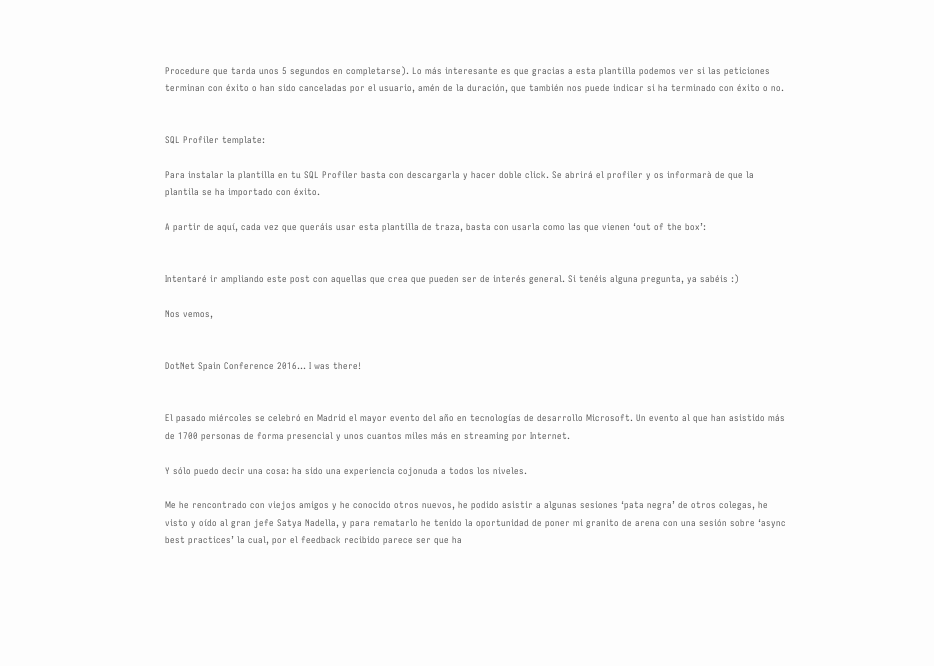Procedure que tarda unos 5 segundos en completarse). Lo más interesante es que gracias a esta plantilla podemos ver si las peticiones terminan con éxito o han sido canceladas por el usuario, amén de la duración, que también nos puede indicar si ha terminado con éxito o no.


SQL Profiler template:

Para instalar la plantilla en tu SQL Profiler basta con descargarla y hacer doble click. Se abrirá el profiler y os informarà de que la plantila se ha importado con éxito.

A partir de aquí, cada vez que queráis usar esta plantilla de traza, basta con usarla como las que vienen ‘out of the box’:


Intentaré ir ampliando este post con aquellas que crea que pueden ser de interés general. Si tenéis alguna pregunta, ya sabéis :)

Nos vemos,


DotNet Spain Conference 2016… I was there!


El pasado miércoles se celebró en Madrid el mayor evento del año en tecnologías de desarrollo Microsoft. Un evento al que han asistido más de 1700 personas de forma presencial y unos cuantos miles más en streaming por Internet.

Y sólo puedo decir una cosa: ha sido una experiencia cojonuda a todos los niveles.

Me he rencontrado con viejos amigos y he conocido otros nuevos, he podido asistir a algunas sesiones ‘pata negra’ de otros colegas, he visto y oído al gran jefe Satya Nadella, y para rematarlo he tenido la oportunidad de poner mi granito de arena con una sesión sobre ‘async best practices’ la cual, por el feedback recibido parece ser que ha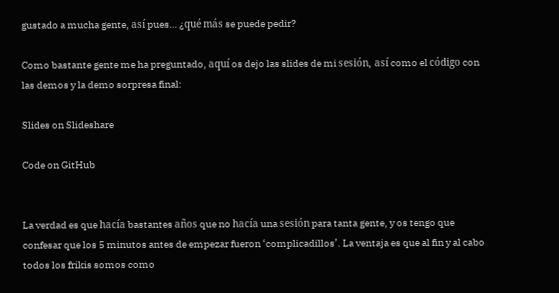gustado a mucha gente, así pues… ¿qué más se puede pedir?

Como bastante gente me ha preguntado, aquí os dejo las slides de mi sesión, así como el código con las demos y la demo sorpresa final:

Slides on Slideshare

Code on GitHub


La verdad es que hacía bastantes años que no hacía una sesión para tanta gente, y os tengo que confesar que los 5 minutos antes de empezar fueron ‘complicadillos’. La ventaja es que al fin y al cabo todos los frikis somos como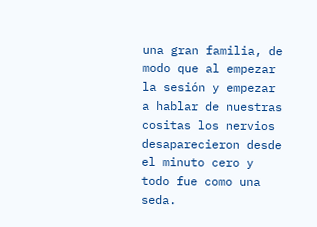una gran familia, de modo que al empezar la sesión y empezar a hablar de nuestras cositas los nervios desaparecieron desde el minuto cero y todo fue como una seda.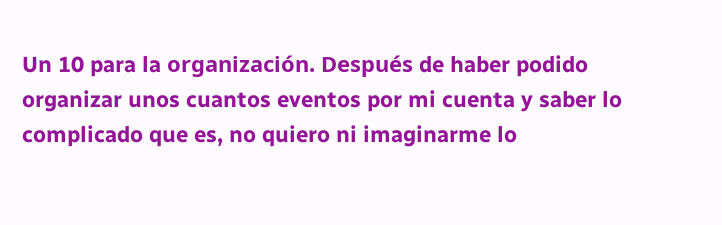Un 10 para la organización. Después de haber podido organizar unos cuantos eventos por mi cuenta y saber lo complicado que es, no quiero ni imaginarme lo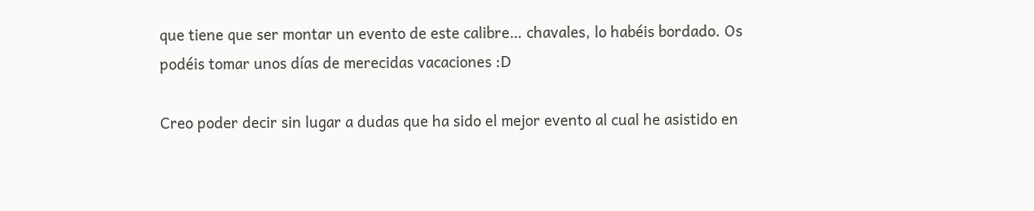que tiene que ser montar un evento de este calibre… chavales, lo habéis bordado. Os podéis tomar unos días de merecidas vacaciones :D

Creo poder decir sin lugar a dudas que ha sido el mejor evento al cual he asistido en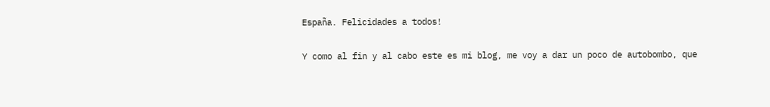España. Felicidades a todos!

Y como al fin y al cabo este es mi blog, me voy a dar un poco de autobombo, que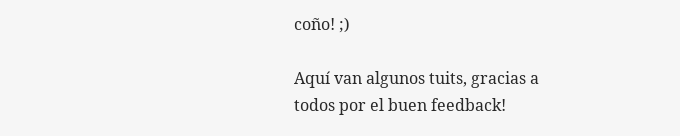coño! ;)

Aquí van algunos tuits, gracias a todos por el buen feedback!